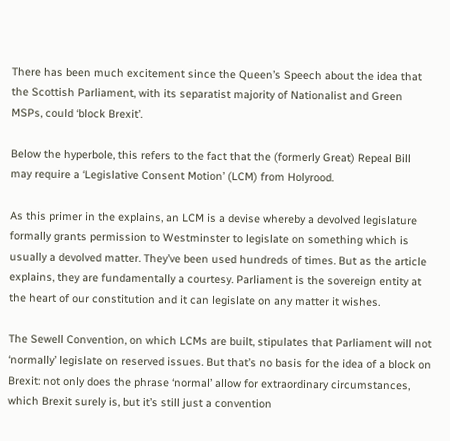There has been much excitement since the Queen’s Speech about the idea that the Scottish Parliament, with its separatist majority of Nationalist and Green MSPs, could ‘block Brexit’.

Below the hyperbole, this refers to the fact that the (formerly Great) Repeal Bill may require a ‘Legislative Consent Motion’ (LCM) from Holyrood.

As this primer in the explains, an LCM is a devise whereby a devolved legislature formally grants permission to Westminster to legislate on something which is usually a devolved matter. They’ve been used hundreds of times. But as the article explains, they are fundamentally a courtesy. Parliament is the sovereign entity at the heart of our constitution and it can legislate on any matter it wishes.

The Sewell Convention, on which LCMs are built, stipulates that Parliament will not ‘normally’ legislate on reserved issues. But that’s no basis for the idea of a block on Brexit: not only does the phrase ‘normal’ allow for extraordinary circumstances, which Brexit surely is, but it’s still just a convention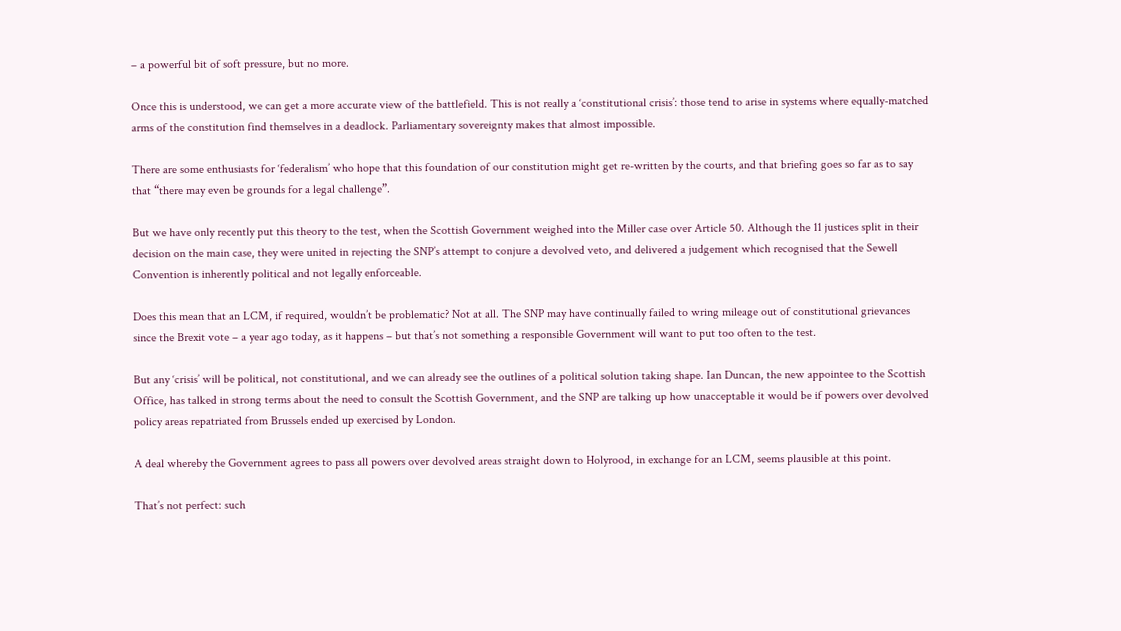– a powerful bit of soft pressure, but no more.

Once this is understood, we can get a more accurate view of the battlefield. This is not really a ‘constitutional crisis’: those tend to arise in systems where equally-matched arms of the constitution find themselves in a deadlock. Parliamentary sovereignty makes that almost impossible.

There are some enthusiasts for ‘federalism’ who hope that this foundation of our constitution might get re-written by the courts, and that briefing goes so far as to say that “there may even be grounds for a legal challenge”.

But we have only recently put this theory to the test, when the Scottish Government weighed into the Miller case over Article 50. Although the 11 justices split in their decision on the main case, they were united in rejecting the SNP’s attempt to conjure a devolved veto, and delivered a judgement which recognised that the Sewell Convention is inherently political and not legally enforceable.

Does this mean that an LCM, if required, wouldn’t be problematic? Not at all. The SNP may have continually failed to wring mileage out of constitutional grievances since the Brexit vote – a year ago today, as it happens – but that’s not something a responsible Government will want to put too often to the test.

But any ‘crisis’ will be political, not constitutional, and we can already see the outlines of a political solution taking shape. Ian Duncan, the new appointee to the Scottish Office, has talked in strong terms about the need to consult the Scottish Government, and the SNP are talking up how unacceptable it would be if powers over devolved policy areas repatriated from Brussels ended up exercised by London.

A deal whereby the Government agrees to pass all powers over devolved areas straight down to Holyrood, in exchange for an LCM, seems plausible at this point.

That’s not perfect: such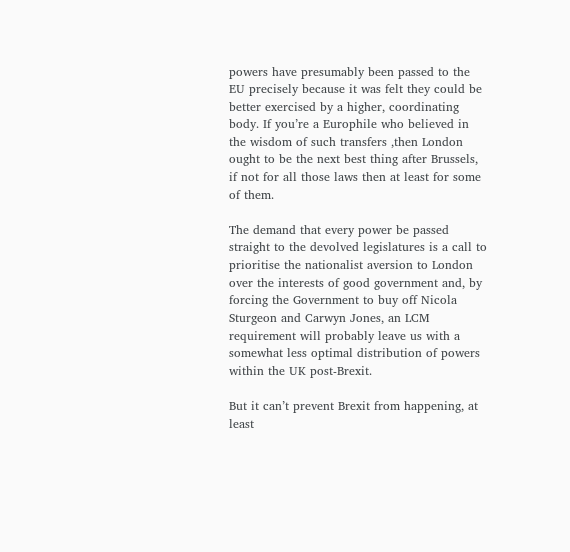powers have presumably been passed to the EU precisely because it was felt they could be better exercised by a higher, coordinating body. If you’re a Europhile who believed in the wisdom of such transfers ,then London ought to be the next best thing after Brussels, if not for all those laws then at least for some of them.

The demand that every power be passed straight to the devolved legislatures is a call to prioritise the nationalist aversion to London over the interests of good government and, by forcing the Government to buy off Nicola Sturgeon and Carwyn Jones, an LCM requirement will probably leave us with a somewhat less optimal distribution of powers within the UK post-Brexit.

But it can’t prevent Brexit from happening, at least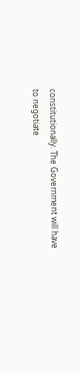constitutionally. The Government will have to negotiate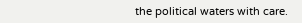the political waters with care.